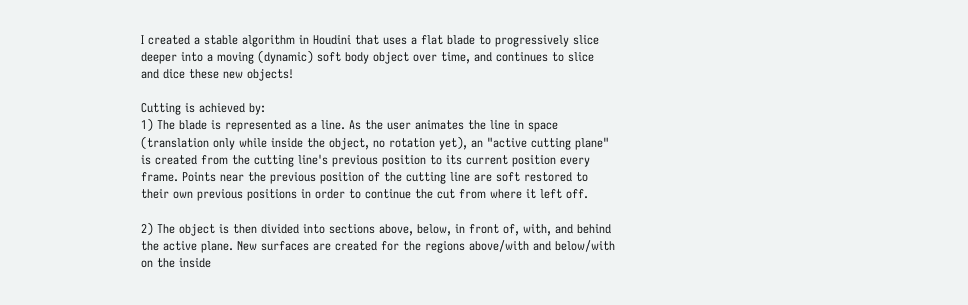I created a stable algorithm in Houdini that uses a flat blade to progressively slice deeper into a moving (dynamic) soft body object over time, and continues to slice and dice these new objects!

Cutting is achieved by:
1) The blade is represented as a line. As the user animates the line in space (translation only while inside the object, no rotation yet), an "active cutting plane" is created from the cutting line's previous position to its current position every frame. Points near the previous position of the cutting line are soft restored to their own previous positions in order to continue the cut from where it left off.

2) The object is then divided into sections above, below, in front of, with, and behind the active plane. New surfaces are created for the regions above/with and below/with on the inside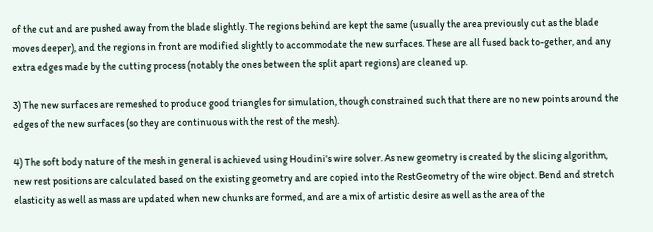of the cut and are pushed away from the blade slightly. The regions behind are kept the same (usually the area previously cut as the blade moves deeper), and the regions in front are modified slightly to accommodate the new surfaces. These are all fused back to-gether, and any extra edges made by the cutting process (notably the ones between the split apart regions) are cleaned up.

3) The new surfaces are remeshed to produce good triangles for simulation, though constrained such that there are no new points around the edges of the new surfaces (so they are continuous with the rest of the mesh).

4) The soft body nature of the mesh in general is achieved using Houdini's wire solver. As new geometry is created by the slicing algorithm, new rest positions are calculated based on the existing geometry and are copied into the RestGeometry of the wire object. Bend and stretch elasticity as well as mass are updated when new chunks are formed, and are a mix of artistic desire as well as the area of the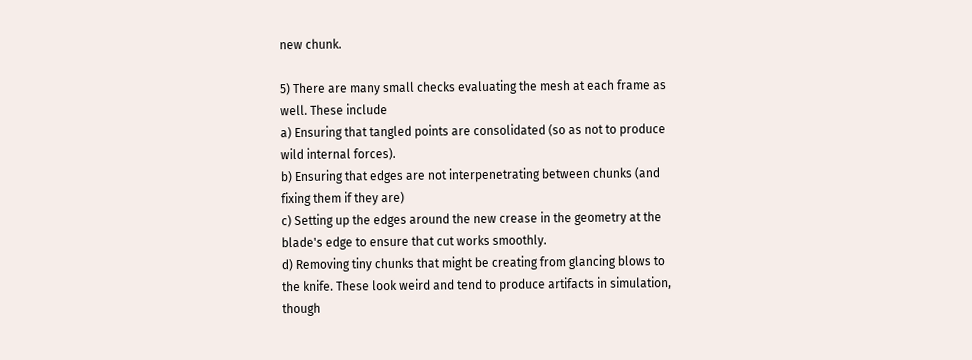new chunk.

5) There are many small checks evaluating the mesh at each frame as well. These include
a) Ensuring that tangled points are consolidated (so as not to produce wild internal forces).
b) Ensuring that edges are not interpenetrating between chunks (and fixing them if they are)
c) Setting up the edges around the new crease in the geometry at the blade's edge to ensure that cut works smoothly.
d) Removing tiny chunks that might be creating from glancing blows to the knife. These look weird and tend to produce artifacts in simulation, though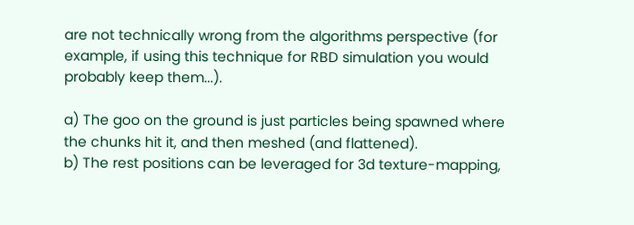are not technically wrong from the algorithms perspective (for example, if using this technique for RBD simulation you would probably keep them...).

a) The goo on the ground is just particles being spawned where the chunks hit it, and then meshed (and flattened).
b) The rest positions can be leveraged for 3d texture-mapping,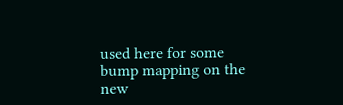used here for some bump mapping on the new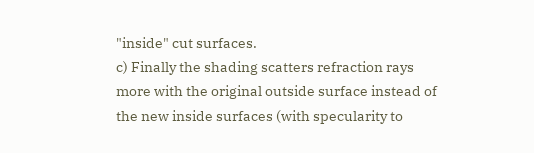"inside" cut surfaces.
c) Finally the shading scatters refraction rays more with the original outside surface instead of the new inside surfaces (with specularity to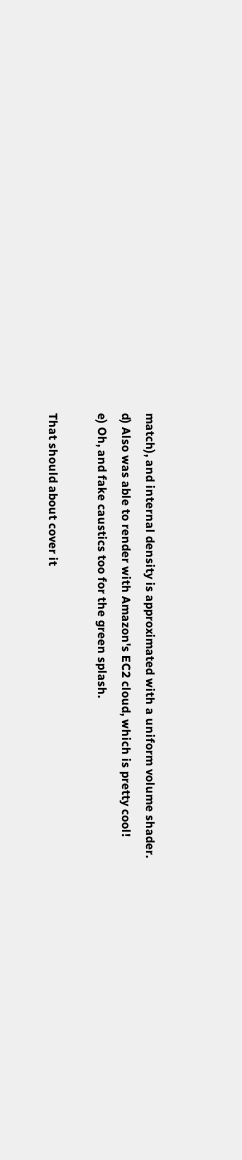match), and internal density is approximated with a uniform volume shader.
d) Also was able to render with Amazon's EC2 cloud, which is pretty cool!
e) Oh, and fake caustics too for the green splash.

That should about cover it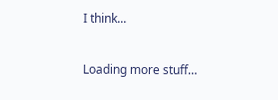I think...

Loading more stuff…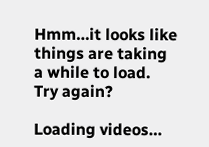Hmm…it looks like things are taking a while to load. Try again?

Loading videos…